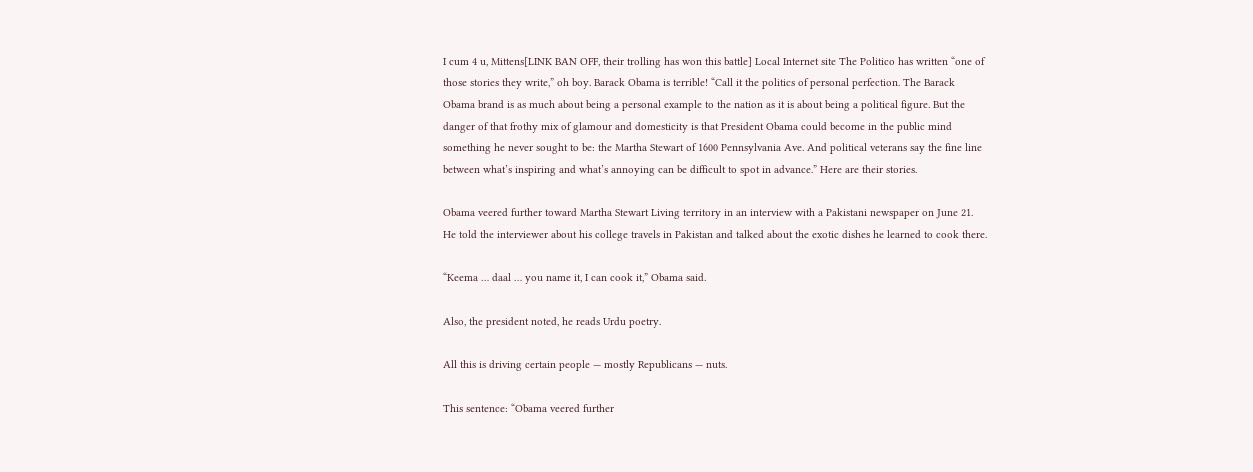I cum 4 u, Mittens[LINK BAN OFF, their trolling has won this battle] Local Internet site The Politico has written “one of those stories they write,” oh boy. Barack Obama is terrible! “Call it the politics of personal perfection. The Barack Obama brand is as much about being a personal example to the nation as it is about being a political figure. But the danger of that frothy mix of glamour and domesticity is that President Obama could become in the public mind something he never sought to be: the Martha Stewart of 1600 Pennsylvania Ave. And political veterans say the fine line between what’s inspiring and what’s annoying can be difficult to spot in advance.” Here are their stories.

Obama veered further toward Martha Stewart Living territory in an interview with a Pakistani newspaper on June 21. He told the interviewer about his college travels in Pakistan and talked about the exotic dishes he learned to cook there.

“Keema … daal … you name it, I can cook it,” Obama said.

Also, the president noted, he reads Urdu poetry.

All this is driving certain people — mostly Republicans — nuts.

This sentence: “Obama veered further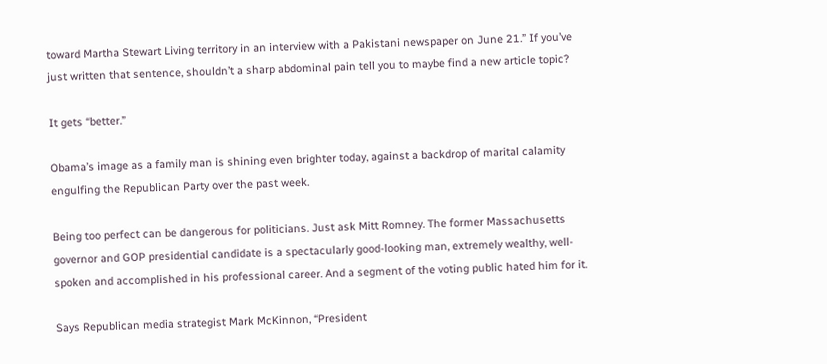toward Martha Stewart Living territory in an interview with a Pakistani newspaper on June 21.” If you’ve just written that sentence, shouldn’t a sharp abdominal pain tell you to maybe find a new article topic?

It gets “better.”

Obama’s image as a family man is shining even brighter today, against a backdrop of marital calamity engulfing the Republican Party over the past week.

Being too perfect can be dangerous for politicians. Just ask Mitt Romney. The former Massachusetts governor and GOP presidential candidate is a spectacularly good-looking man, extremely wealthy, well-spoken and accomplished in his professional career. And a segment of the voting public hated him for it.

Says Republican media strategist Mark McKinnon, “President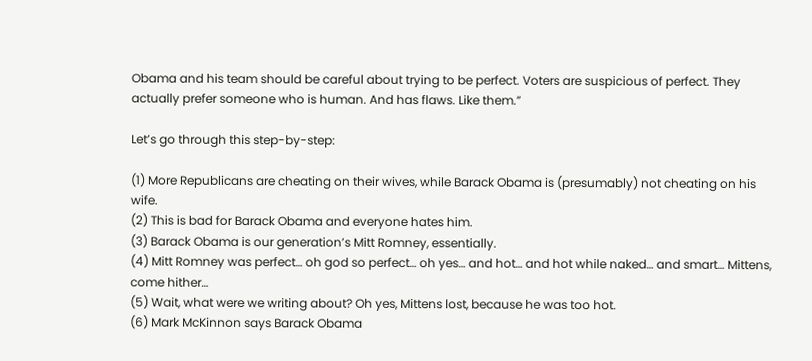Obama and his team should be careful about trying to be perfect. Voters are suspicious of perfect. They actually prefer someone who is human. And has flaws. Like them.”

Let’s go through this step-by-step:

(1) More Republicans are cheating on their wives, while Barack Obama is (presumably) not cheating on his wife.
(2) This is bad for Barack Obama and everyone hates him.
(3) Barack Obama is our generation’s Mitt Romney, essentially.
(4) Mitt Romney was perfect… oh god so perfect… oh yes… and hot… and hot while naked… and smart… Mittens, come hither…
(5) Wait, what were we writing about? Oh yes, Mittens lost, because he was too hot.
(6) Mark McKinnon says Barack Obama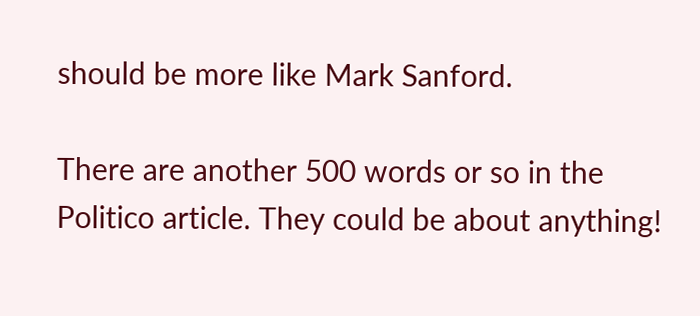should be more like Mark Sanford.

There are another 500 words or so in the Politico article. They could be about anything!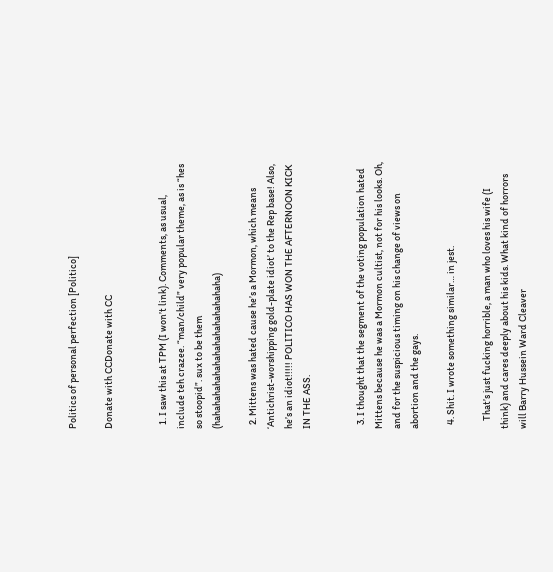Politics of personal perfection [Politico]

Donate with CCDonate with CC


  1. I saw this at TPM (I won’t link). Comments, as usual, include teh crazee. “man/child” very popular theme, as is “hes so stoopid”. sux to be them (hahahahahahahahahahahahahahaha)

  2. Mittens was hated cause he’s a Mormon, which means ‘Antichrist-worshipping gold-plate idiot’ to the Rep base! Also, he’s an idiot!!!!! POLITICO HAS WON THE AFTERNOON KICK IN THE ASS.


  3. I thought that the segment of the voting population hated Mittens because he was a Mormon cultist, not for his looks. Oh, and for the suspicious timing on his change of views on abortion and the gays.

  4. Shit. I wrote something similar… in jest.

    That’s just fucking horrible, a man who loves his wife (I think) and cares deeply about his kids. What kind of horrors will Barry Hussein Ward Cleaver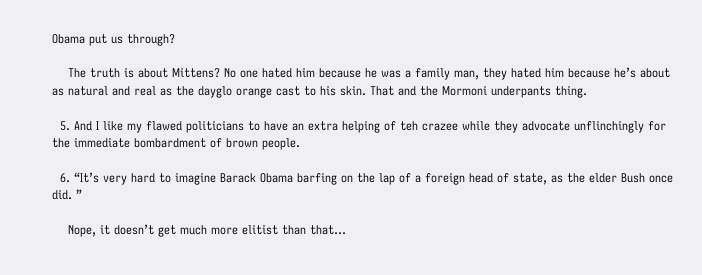Obama put us through?

    The truth is about Mittens? No one hated him because he was a family man, they hated him because he’s about as natural and real as the dayglo orange cast to his skin. That and the Mormoni underpants thing.

  5. And I like my flawed politicians to have an extra helping of teh crazee while they advocate unflinchingly for the immediate bombardment of brown people.

  6. “It’s very hard to imagine Barack Obama barfing on the lap of a foreign head of state, as the elder Bush once did. ”

    Nope, it doesn’t get much more elitist than that…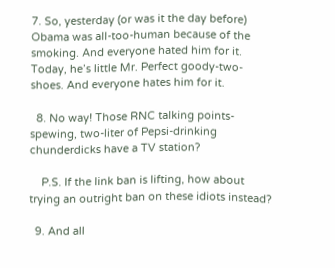7. So, yesterday (or was it the day before) Obama was all-too-human because of the smoking. And everyone hated him for it. Today, he’s little Mr. Perfect goody-two-shoes. And everyone hates him for it.

  8. No way! Those RNC talking points-spewing, two-liter of Pepsi-drinking chunderdicks have a TV station?

    P.S. If the link ban is lifting, how about trying an outright ban on these idiots instead?

  9. And all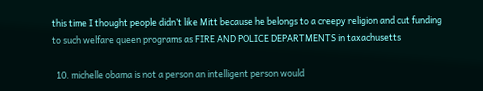this time I thought people didn’t like Mitt because he belongs to a creepy religion and cut funding to such welfare queen programs as FIRE AND POLICE DEPARTMENTS in taxachusetts

  10. michelle obama is not a person an intelligent person would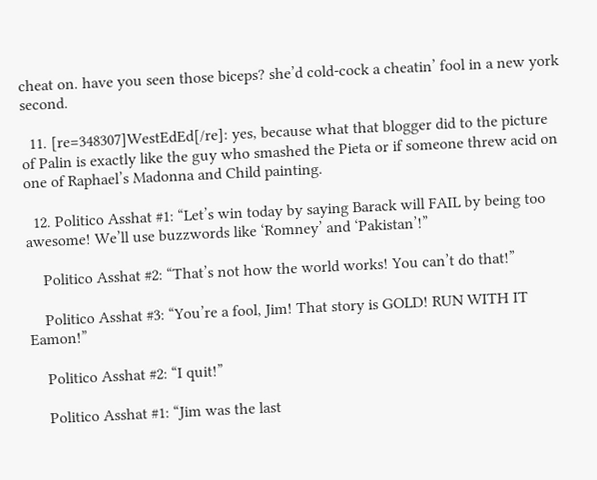cheat on. have you seen those biceps? she’d cold-cock a cheatin’ fool in a new york second.

  11. [re=348307]WestEdEd[/re]: yes, because what that blogger did to the picture of Palin is exactly like the guy who smashed the Pieta or if someone threw acid on one of Raphael’s Madonna and Child painting.

  12. Politico Asshat #1: “Let’s win today by saying Barack will FAIL by being too awesome! We’ll use buzzwords like ‘Romney’ and ‘Pakistan’!”

    Politico Asshat #2: “That’s not how the world works! You can’t do that!”

    Politico Asshat #3: “You’re a fool, Jim! That story is GOLD! RUN WITH IT Eamon!”

    Politico Asshat #2: “I quit!”

    Politico Asshat #1: “Jim was the last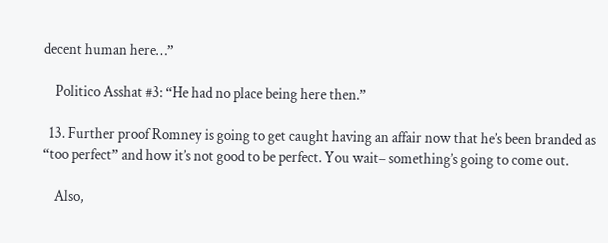decent human here…”

    Politico Asshat #3: “He had no place being here then.”

  13. Further proof Romney is going to get caught having an affair now that he’s been branded as “too perfect” and how it’s not good to be perfect. You wait– something’s going to come out.

    Also,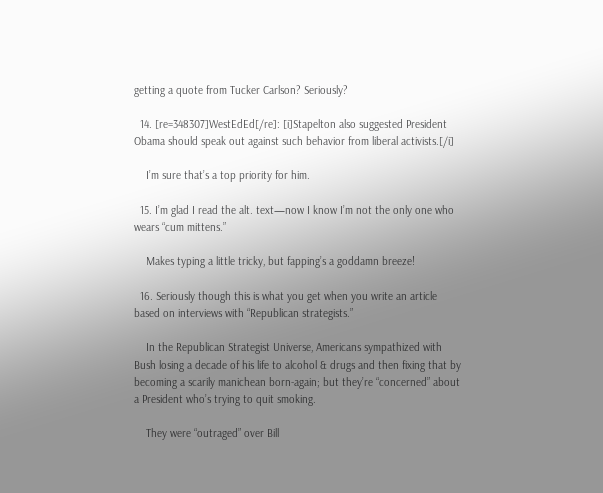getting a quote from Tucker Carlson? Seriously?

  14. [re=348307]WestEdEd[/re]: [i]Stapelton also suggested President Obama should speak out against such behavior from liberal activists.[/i]

    I’m sure that’s a top priority for him.

  15. I’m glad I read the alt. text—now I know I’m not the only one who wears “cum mittens.”

    Makes typing a little tricky, but fapping’s a goddamn breeze!

  16. Seriously though this is what you get when you write an article based on interviews with “Republican strategists.”

    In the Republican Strategist Universe, Americans sympathized with Bush losing a decade of his life to alcohol & drugs and then fixing that by becoming a scarily manichean born-again; but they’re “concerned” about a President who’s trying to quit smoking.

    They were “outraged” over Bill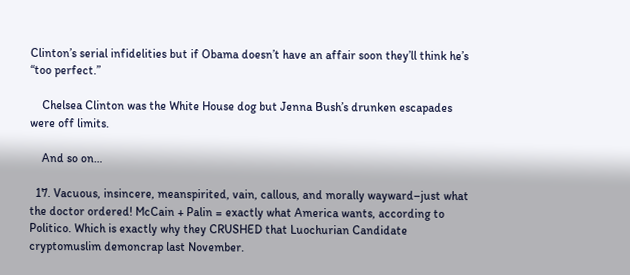Clinton’s serial infidelities but if Obama doesn’t have an affair soon they’ll think he’s “too perfect.”

    Chelsea Clinton was the White House dog but Jenna Bush’s drunken escapades were off limits.

    And so on…

  17. Vacuous, insincere, meanspirited, vain, callous, and morally wayward–just what the doctor ordered! McCain + Palin = exactly what America wants, according to Politico. Which is exactly why they CRUSHED that Luochurian Candidate cryptomuslim demoncrap last November.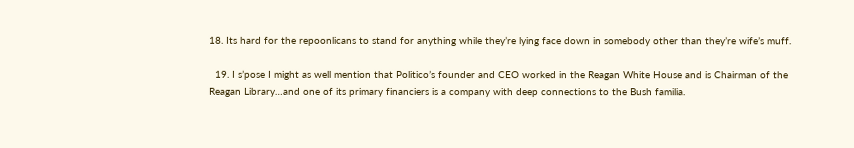18. Its hard for the repoonlicans to stand for anything while they’re lying face down in somebody other than they’re wife’s muff.

  19. I s’pose I might as well mention that Politico’s founder and CEO worked in the Reagan White House and is Chairman of the Reagan Library…and one of its primary financiers is a company with deep connections to the Bush familia.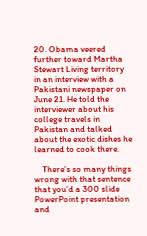20. Obama veered further toward Martha Stewart Living territory in an interview with a Pakistani newspaper on June 21. He told the interviewer about his college travels in Pakistan and talked about the exotic dishes he learned to cook there.

    There’s so many things wrong with that sentence that you’d a 300 slide PowerPoint presentation and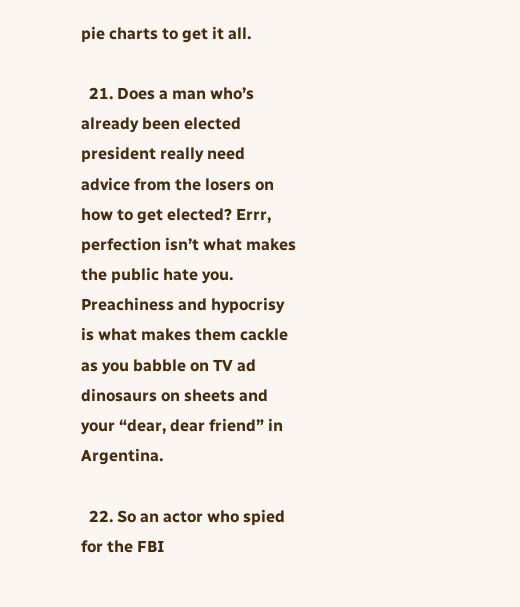pie charts to get it all.

  21. Does a man who’s already been elected president really need advice from the losers on how to get elected? Errr, perfection isn’t what makes the public hate you. Preachiness and hypocrisy is what makes them cackle as you babble on TV ad dinosaurs on sheets and your “dear, dear friend” in Argentina.

  22. So an actor who spied for the FBI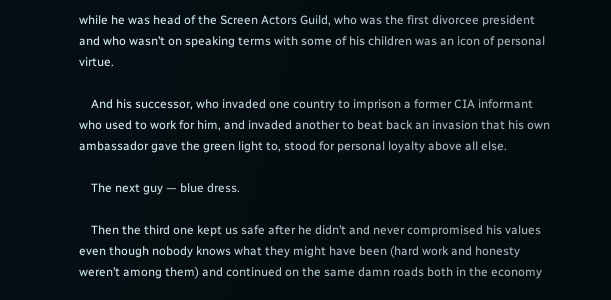while he was head of the Screen Actors Guild, who was the first divorcee president and who wasn’t on speaking terms with some of his children was an icon of personal virtue.

    And his successor, who invaded one country to imprison a former CIA informant who used to work for him, and invaded another to beat back an invasion that his own ambassador gave the green light to, stood for personal loyalty above all else.

    The next guy — blue dress.

    Then the third one kept us safe after he didn’t and never compromised his values even though nobody knows what they might have been (hard work and honesty weren’t among them) and continued on the same damn roads both in the economy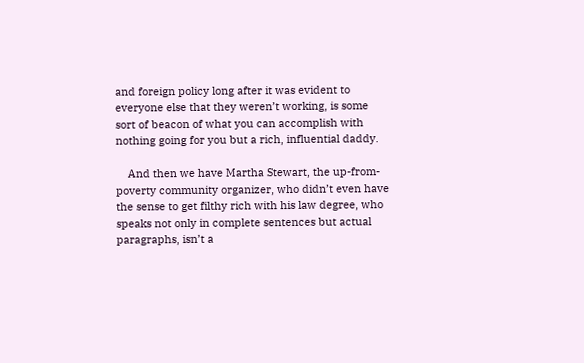and foreign policy long after it was evident to everyone else that they weren’t working, is some sort of beacon of what you can accomplish with nothing going for you but a rich, influential daddy.

    And then we have Martha Stewart, the up-from-poverty community organizer, who didn’t even have the sense to get filthy rich with his law degree, who speaks not only in complete sentences but actual paragraphs, isn’t a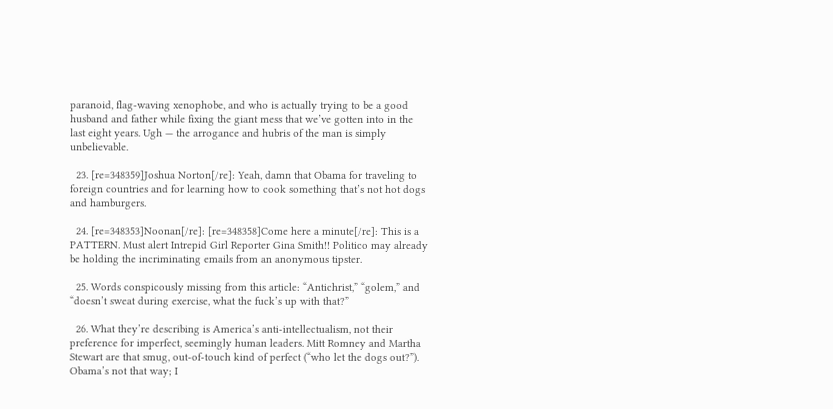paranoid, flag-waving xenophobe, and who is actually trying to be a good husband and father while fixing the giant mess that we’ve gotten into in the last eight years. Ugh — the arrogance and hubris of the man is simply unbelievable.

  23. [re=348359]Joshua Norton[/re]: Yeah, damn that Obama for traveling to foreign countries and for learning how to cook something that’s not hot dogs and hamburgers.

  24. [re=348353]Noonan[/re]: [re=348358]Come here a minute[/re]: This is a PATTERN. Must alert Intrepid Girl Reporter Gina Smith!! Politico may already be holding the incriminating emails from an anonymous tipster.

  25. Words conspicously missing from this article: “Antichrist,” “golem,” and “doesn’t sweat during exercise, what the fuck’s up with that?”

  26. What they’re describing is America’s anti-intellectualism, not their preference for imperfect, seemingly human leaders. Mitt Romney and Martha Stewart are that smug, out-of-touch kind of perfect (“who let the dogs out?”). Obama’s not that way; I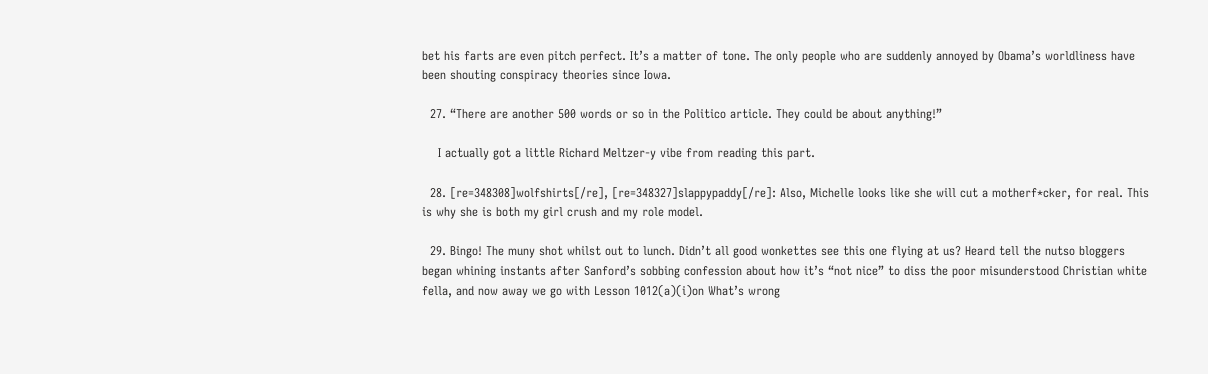bet his farts are even pitch perfect. It’s a matter of tone. The only people who are suddenly annoyed by Obama’s worldliness have been shouting conspiracy theories since Iowa.

  27. “There are another 500 words or so in the Politico article. They could be about anything!”

    I actually got a little Richard Meltzer-y vibe from reading this part.

  28. [re=348308]wolfshirts[/re], [re=348327]slappypaddy[/re]: Also, Michelle looks like she will cut a motherf*cker, for real. This is why she is both my girl crush and my role model.

  29. Bingo! The muny shot whilst out to lunch. Didn’t all good wonkettes see this one flying at us? Heard tell the nutso bloggers began whining instants after Sanford’s sobbing confession about how it’s “not nice” to diss the poor misunderstood Christian white fella, and now away we go with Lesson 1012(a)(i)on What’s wrong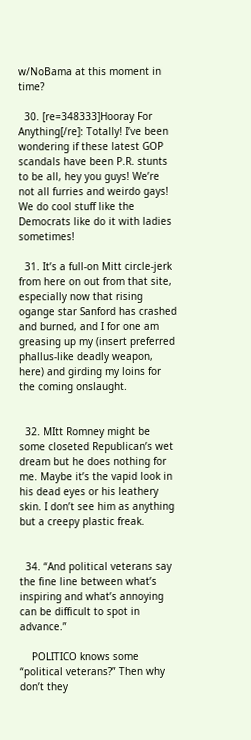w/NoBama at this moment in time?

  30. [re=348333]Hooray For Anything[/re]: Totally! I’ve been wondering if these latest GOP scandals have been P.R. stunts to be all, hey you guys! We’re not all furries and weirdo gays! We do cool stuff like the Democrats like do it with ladies sometimes!

  31. It’s a full-on Mitt circle-jerk from here on out from that site, especially now that rising ogange star Sanford has crashed and burned, and I for one am greasing up my (insert preferred phallus-like deadly weapon, here) and girding my loins for the coming onslaught.


  32. MItt Romney might be some closeted Republican’s wet dream but he does nothing for me. Maybe it’s the vapid look in his dead eyes or his leathery skin. I don’t see him as anything but a creepy plastic freak.


  34. “And political veterans say the fine line between what’s inspiring and what’s annoying can be difficult to spot in advance.”

    POLITICO knows some “political veterans?” Then why don’t they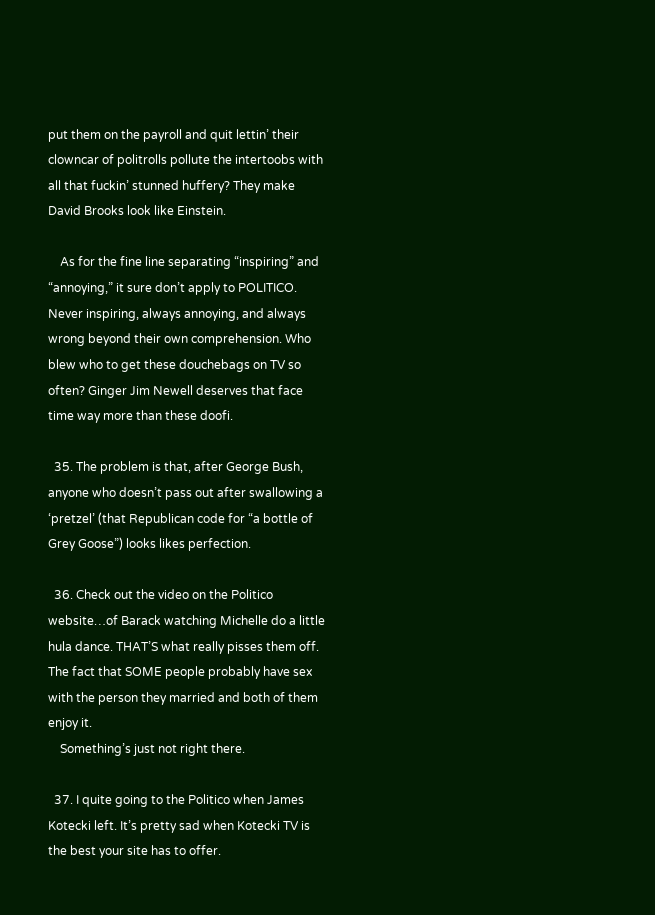put them on the payroll and quit lettin’ their clowncar of politrolls pollute the intertoobs with all that fuckin’ stunned huffery? They make David Brooks look like Einstein.

    As for the fine line separating “inspiring” and “annoying,” it sure don’t apply to POLITICO. Never inspiring, always annoying, and always wrong beyond their own comprehension. Who blew who to get these douchebags on TV so often? Ginger Jim Newell deserves that face time way more than these doofi.

  35. The problem is that, after George Bush, anyone who doesn’t pass out after swallowing a ‘pretzel’ (that Republican code for “a bottle of Grey Goose”) looks likes perfection.

  36. Check out the video on the Politico website…of Barack watching Michelle do a little hula dance. THAT’S what really pisses them off. The fact that SOME people probably have sex with the person they married and both of them enjoy it.
    Something’s just not right there.

  37. I quite going to the Politico when James Kotecki left. It’s pretty sad when Kotecki TV is the best your site has to offer.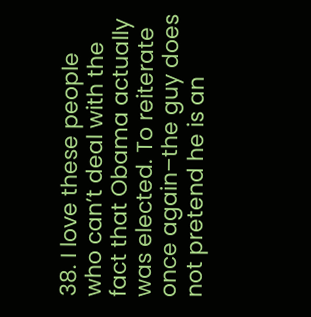38. I love these people who can’t deal with the fact that Obama actually was elected. To reiterate once again–the guy does not pretend he is an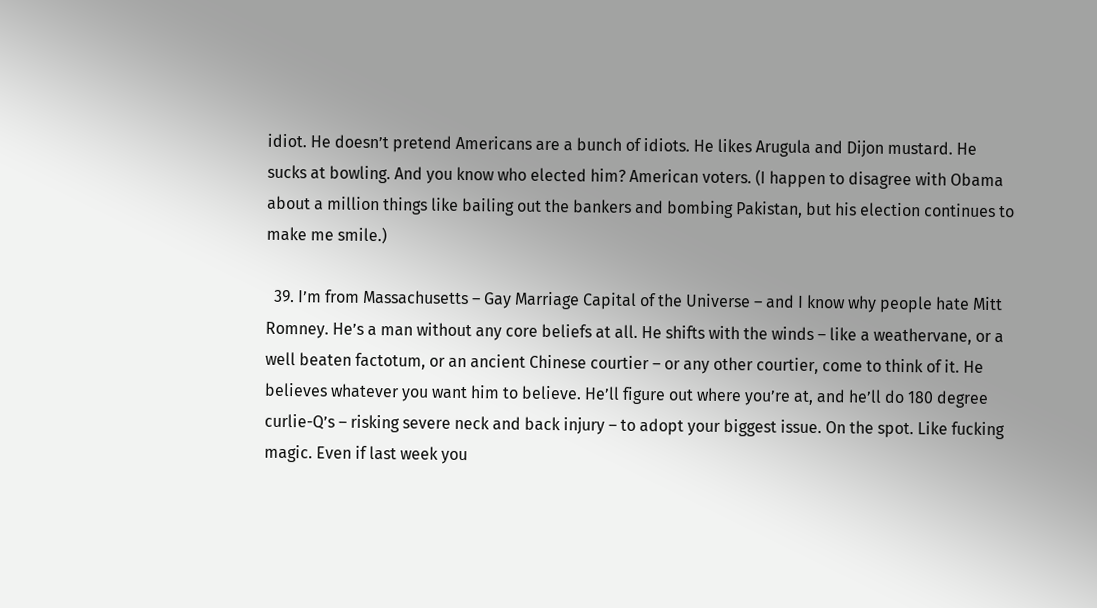idiot. He doesn’t pretend Americans are a bunch of idiots. He likes Arugula and Dijon mustard. He sucks at bowling. And you know who elected him? American voters. (I happen to disagree with Obama about a million things like bailing out the bankers and bombing Pakistan, but his election continues to make me smile.)

  39. I’m from Massachusetts – Gay Marriage Capital of the Universe – and I know why people hate Mitt Romney. He’s a man without any core beliefs at all. He shifts with the winds – like a weathervane, or a well beaten factotum, or an ancient Chinese courtier – or any other courtier, come to think of it. He believes whatever you want him to believe. He’ll figure out where you’re at, and he’ll do 180 degree curlie-Q’s – risking severe neck and back injury – to adopt your biggest issue. On the spot. Like fucking magic. Even if last week you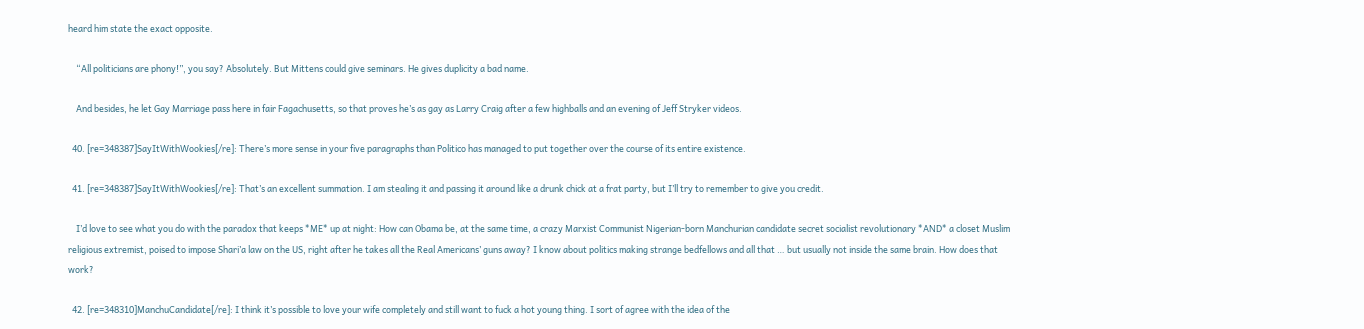heard him state the exact opposite.

    “All politicians are phony!”, you say? Absolutely. But Mittens could give seminars. He gives duplicity a bad name.

    And besides, he let Gay Marriage pass here in fair Fagachusetts, so that proves he’s as gay as Larry Craig after a few highballs and an evening of Jeff Stryker videos.

  40. [re=348387]SayItWithWookies[/re]: There’s more sense in your five paragraphs than Politico has managed to put together over the course of its entire existence.

  41. [re=348387]SayItWithWookies[/re]: That’s an excellent summation. I am stealing it and passing it around like a drunk chick at a frat party, but I’ll try to remember to give you credit.

    I’d love to see what you do with the paradox that keeps *ME* up at night: How can Obama be, at the same time, a crazy Marxist Communist Nigerian-born Manchurian candidate secret socialist revolutionary *AND* a closet Muslim religious extremist, poised to impose Shari’a law on the US, right after he takes all the Real Americans’ guns away? I know about politics making strange bedfellows and all that … but usually not inside the same brain. How does that work?

  42. [re=348310]ManchuCandidate[/re]: I think it’s possible to love your wife completely and still want to fuck a hot young thing. I sort of agree with the idea of the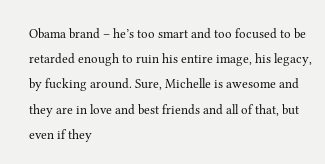Obama brand – he’s too smart and too focused to be retarded enough to ruin his entire image, his legacy, by fucking around. Sure, Michelle is awesome and they are in love and best friends and all of that, but even if they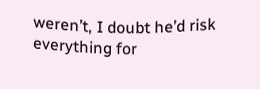weren’t, I doubt he’d risk everything for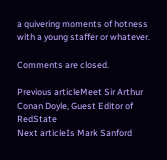a quivering moments of hotness with a young staffer or whatever.

Comments are closed.

Previous articleMeet Sir Arthur Conan Doyle, Guest Editor of RedState
Next articleIs Mark Sanford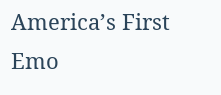America’s First Emo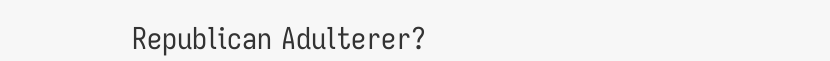Republican Adulterer?